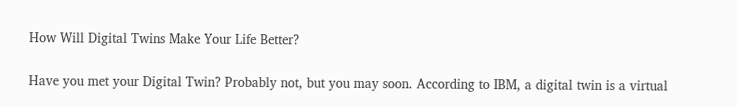How Will Digital Twins Make Your Life Better?

Have you met your Digital Twin? Probably not, but you may soon. According to IBM, a digital twin is a virtual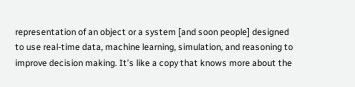representation of an object or a system [and soon people] designed to use real-time data, machine learning, simulation, and reasoning to improve decision making. It’s like a copy that knows more about the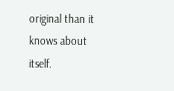original than it knows about itself.